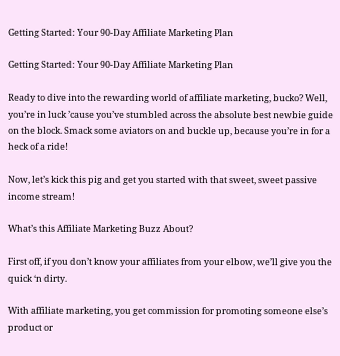Getting Started: Your 90-Day Affiliate Marketing Plan

Getting Started: Your 90-Day Affiliate Marketing Plan

Ready to dive into the rewarding world of affiliate marketing, bucko? Well, you’re in luck ’cause you’ve stumbled across the absolute best newbie guide on the block. Smack some aviators on and buckle up, because you’re in for a heck of a ride!

Now, let’s kick this pig and get you started with that sweet, sweet passive income stream!

What’s this Affiliate Marketing Buzz About?

First off, if you don’t know your affiliates from your elbow, we’ll give you the quick ‘n dirty.

With affiliate marketing, you get commission for promoting someone else’s product or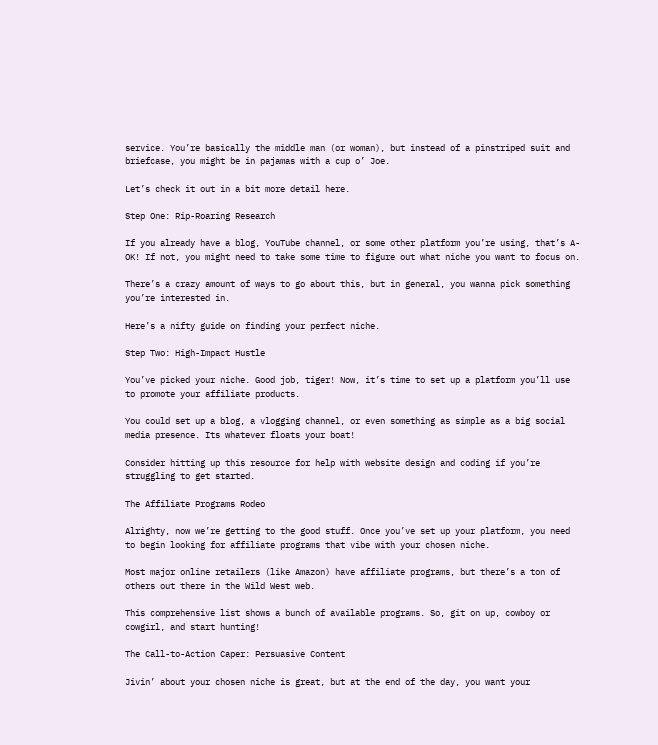service. You’re basically the middle man (or woman), but instead of a pinstriped suit and briefcase, you might be in pajamas with a cup o’ Joe.

Let’s check it out in a bit more detail here.

Step One: Rip-Roaring Research

If you already have a blog, YouTube channel, or some other platform you’re using, that’s A-OK! If not, you might need to take some time to figure out what niche you want to focus on.

There’s a crazy amount of ways to go about this, but in general, you wanna pick something you’re interested in.

Here’s a nifty guide on finding your perfect niche.

Step Two: High-Impact Hustle

You’ve picked your niche. Good job, tiger! Now, it’s time to set up a platform you’ll use to promote your affiliate products.

You could set up a blog, a vlogging channel, or even something as simple as a big social media presence. Its whatever floats your boat!

Consider hitting up this resource for help with website design and coding if you’re struggling to get started.

The Affiliate Programs Rodeo

Alrighty, now we’re getting to the good stuff. Once you’ve set up your platform, you need to begin looking for affiliate programs that vibe with your chosen niche.

Most major online retailers (like Amazon) have affiliate programs, but there’s a ton of others out there in the Wild West web.

This comprehensive list shows a bunch of available programs. So, git on up, cowboy or cowgirl, and start hunting!

The Call-to-Action Caper: Persuasive Content

Jivin’ about your chosen niche is great, but at the end of the day, you want your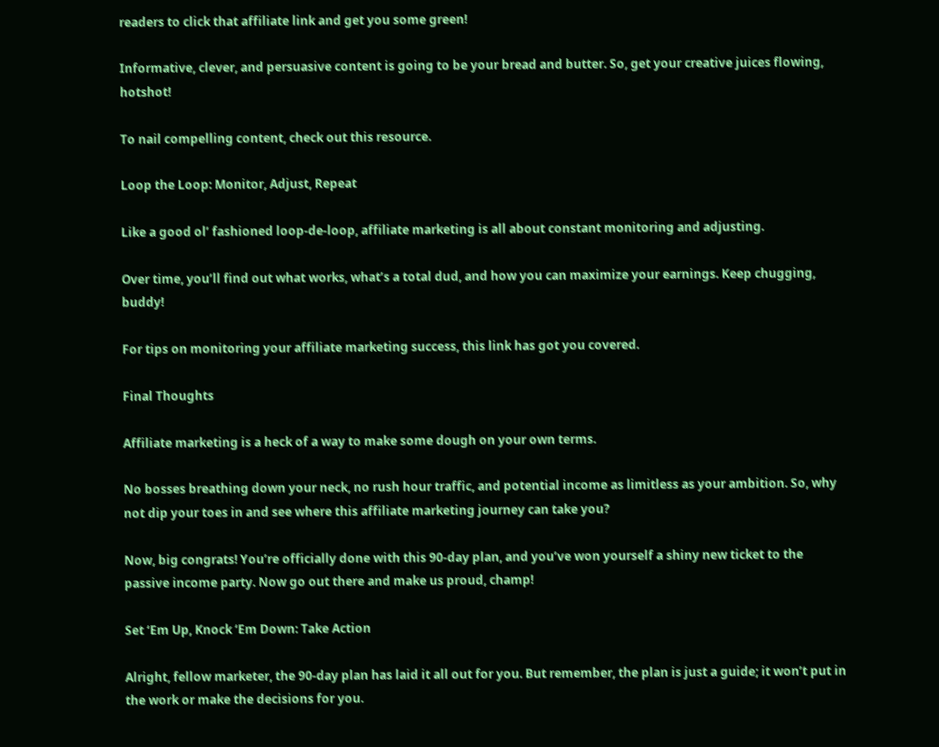readers to click that affiliate link and get you some green!

Informative, clever, and persuasive content is going to be your bread and butter. So, get your creative juices flowing, hotshot!

To nail compelling content, check out this resource.

Loop the Loop: Monitor, Adjust, Repeat

Like a good ol’ fashioned loop-de-loop, affiliate marketing is all about constant monitoring and adjusting.

Over time, you’ll find out what works, what’s a total dud, and how you can maximize your earnings. Keep chugging, buddy!

For tips on monitoring your affiliate marketing success, this link has got you covered.

Final Thoughts

Affiliate marketing is a heck of a way to make some dough on your own terms.

No bosses breathing down your neck, no rush hour traffic, and potential income as limitless as your ambition. So, why not dip your toes in and see where this affiliate marketing journey can take you?

Now, big congrats! You’re officially done with this 90-day plan, and you’ve won yourself a shiny new ticket to the passive income party. Now go out there and make us proud, champ!

Set ‘Em Up, Knock ‘Em Down: Take Action

Alright, fellow marketer, the 90-day plan has laid it all out for you. But remember, the plan is just a guide; it won’t put in the work or make the decisions for you.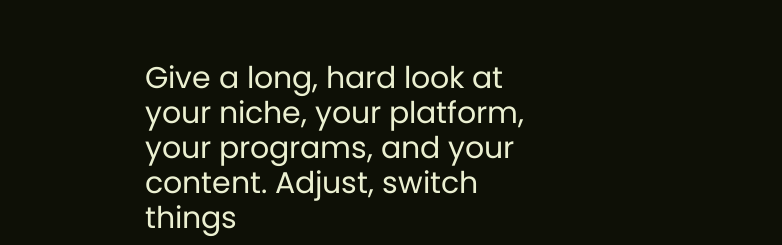Give a long, hard look at your niche, your platform, your programs, and your content. Adjust, switch things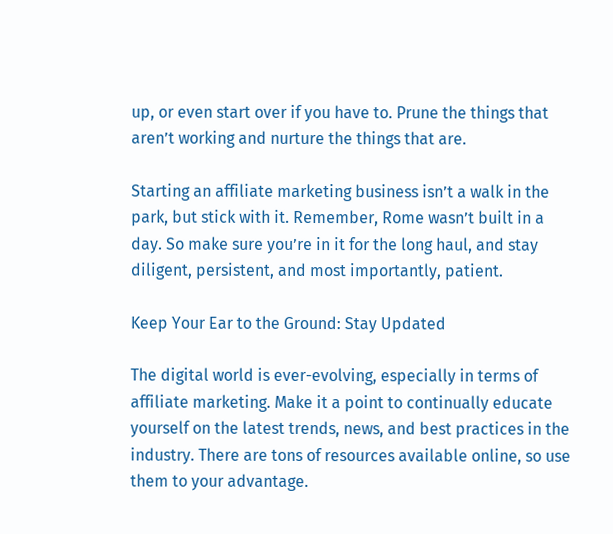up, or even start over if you have to. Prune the things that aren’t working and nurture the things that are.

Starting an affiliate marketing business isn’t a walk in the park, but stick with it. Remember, Rome wasn’t built in a day. So make sure you’re in it for the long haul, and stay diligent, persistent, and most importantly, patient.

Keep Your Ear to the Ground: Stay Updated

The digital world is ever-evolving, especially in terms of affiliate marketing. Make it a point to continually educate yourself on the latest trends, news, and best practices in the industry. There are tons of resources available online, so use them to your advantage.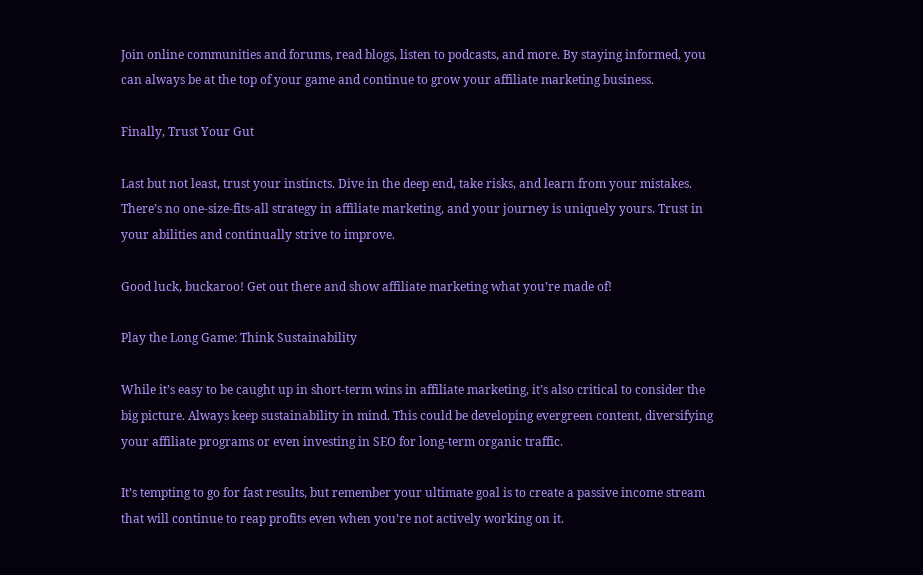Join online communities and forums, read blogs, listen to podcasts, and more. By staying informed, you can always be at the top of your game and continue to grow your affiliate marketing business.

Finally, Trust Your Gut

Last but not least, trust your instincts. Dive in the deep end, take risks, and learn from your mistakes. There’s no one-size-fits-all strategy in affiliate marketing, and your journey is uniquely yours. Trust in your abilities and continually strive to improve.

Good luck, buckaroo! Get out there and show affiliate marketing what you’re made of!

Play the Long Game: Think Sustainability

While it’s easy to be caught up in short-term wins in affiliate marketing, it’s also critical to consider the big picture. Always keep sustainability in mind. This could be developing evergreen content, diversifying your affiliate programs or even investing in SEO for long-term organic traffic.

It’s tempting to go for fast results, but remember your ultimate goal is to create a passive income stream that will continue to reap profits even when you’re not actively working on it.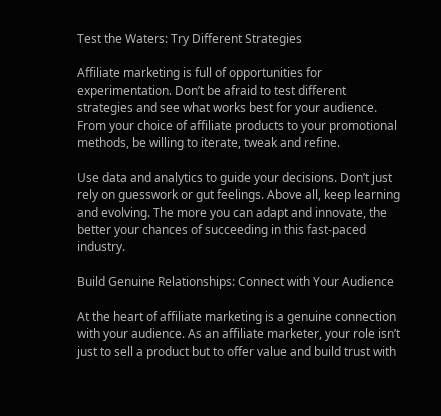Test the Waters: Try Different Strategies

Affiliate marketing is full of opportunities for experimentation. Don’t be afraid to test different strategies and see what works best for your audience. From your choice of affiliate products to your promotional methods, be willing to iterate, tweak and refine.

Use data and analytics to guide your decisions. Don’t just rely on guesswork or gut feelings. Above all, keep learning and evolving. The more you can adapt and innovate, the better your chances of succeeding in this fast-paced industry.

Build Genuine Relationships: Connect with Your Audience

At the heart of affiliate marketing is a genuine connection with your audience. As an affiliate marketer, your role isn’t just to sell a product but to offer value and build trust with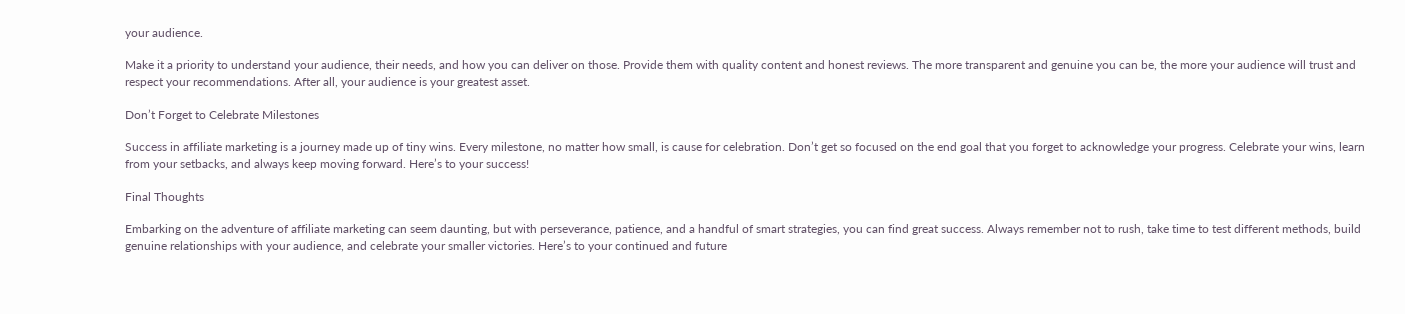your audience.

Make it a priority to understand your audience, their needs, and how you can deliver on those. Provide them with quality content and honest reviews. The more transparent and genuine you can be, the more your audience will trust and respect your recommendations. After all, your audience is your greatest asset.

Don’t Forget to Celebrate Milestones

Success in affiliate marketing is a journey made up of tiny wins. Every milestone, no matter how small, is cause for celebration. Don’t get so focused on the end goal that you forget to acknowledge your progress. Celebrate your wins, learn from your setbacks, and always keep moving forward. Here’s to your success!

Final Thoughts

Embarking on the adventure of affiliate marketing can seem daunting, but with perseverance, patience, and a handful of smart strategies, you can find great success. Always remember not to rush, take time to test different methods, build genuine relationships with your audience, and celebrate your smaller victories. Here’s to your continued and future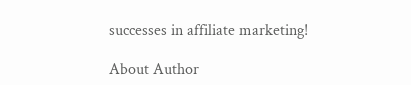successes in affiliate marketing!

About Author